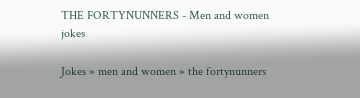THE FORTYNUNNERS - Men and women jokes

Jokes » men and women » the fortynunners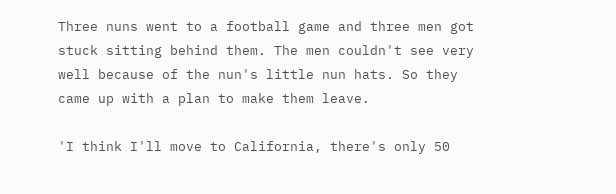Three nuns went to a football game and three men got stuck sitting behind them. The men couldn't see very well because of the nun's little nun hats. So they came up with a plan to make them leave.

'I think I'll move to California, there's only 50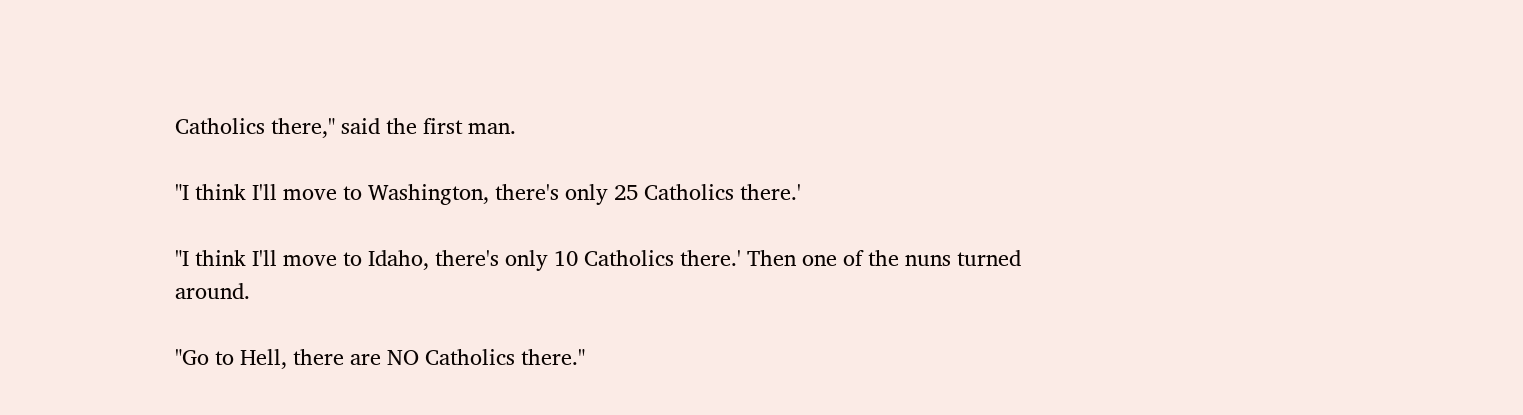Catholics there," said the first man.

"I think I'll move to Washington, there's only 25 Catholics there.'

"I think I'll move to Idaho, there's only 10 Catholics there.' Then one of the nuns turned around.

"Go to Hell, there are NO Catholics there."